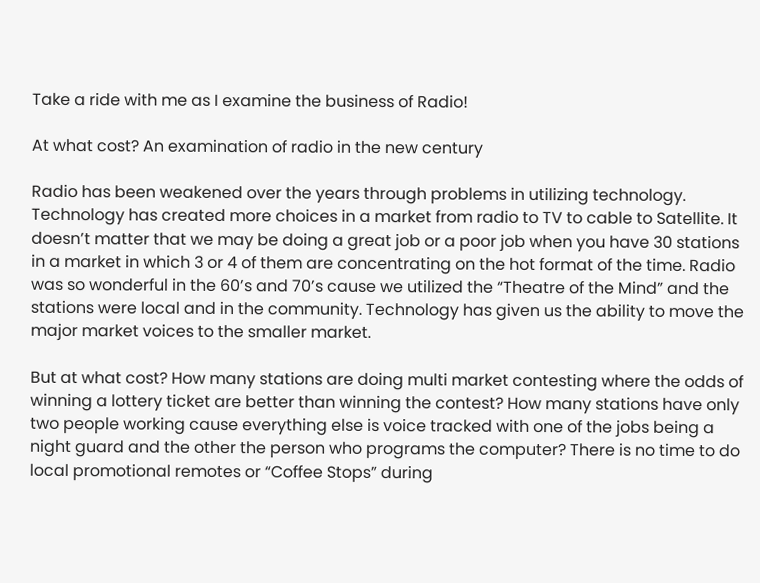Take a ride with me as I examine the business of Radio!

At what cost? An examination of radio in the new century

Radio has been weakened over the years through problems in utilizing technology. Technology has created more choices in a market from radio to TV to cable to Satellite. It doesn’t matter that we may be doing a great job or a poor job when you have 30 stations in a market in which 3 or 4 of them are concentrating on the hot format of the time. Radio was so wonderful in the 60’s and 70’s cause we utilized the “Theatre of the Mind” and the stations were local and in the community. Technology has given us the ability to move the major market voices to the smaller market.

But at what cost? How many stations are doing multi market contesting where the odds of winning a lottery ticket are better than winning the contest? How many stations have only two people working cause everything else is voice tracked with one of the jobs being a night guard and the other the person who programs the computer? There is no time to do local promotional remotes or “Coffee Stops” during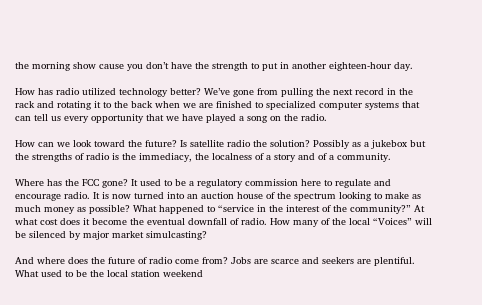the morning show cause you don’t have the strength to put in another eighteen-hour day.

How has radio utilized technology better? We’ve gone from pulling the next record in the rack and rotating it to the back when we are finished to specialized computer systems that can tell us every opportunity that we have played a song on the radio.

How can we look toward the future? Is satellite radio the solution? Possibly as a jukebox but the strengths of radio is the immediacy, the localness of a story and of a community.

Where has the FCC gone? It used to be a regulatory commission here to regulate and encourage radio. It is now turned into an auction house of the spectrum looking to make as much money as possible? What happened to “service in the interest of the community?” At what cost does it become the eventual downfall of radio. How many of the local “Voices” will be silenced by major market simulcasting?

And where does the future of radio come from? Jobs are scarce and seekers are plentiful. What used to be the local station weekend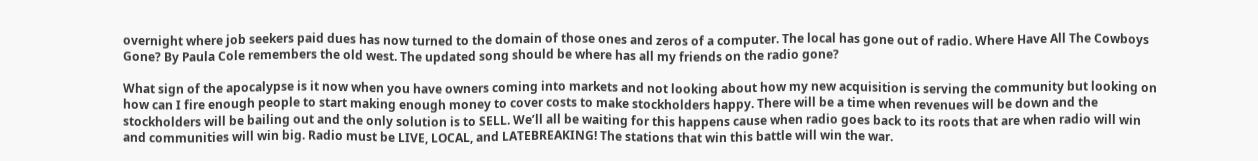overnight where job seekers paid dues has now turned to the domain of those ones and zeros of a computer. The local has gone out of radio. Where Have All The Cowboys Gone? By Paula Cole remembers the old west. The updated song should be where has all my friends on the radio gone?

What sign of the apocalypse is it now when you have owners coming into markets and not looking about how my new acquisition is serving the community but looking on how can I fire enough people to start making enough money to cover costs to make stockholders happy. There will be a time when revenues will be down and the stockholders will be bailing out and the only solution is to SELL. We’ll all be waiting for this happens cause when radio goes back to its roots that are when radio will win and communities will win big. Radio must be LIVE, LOCAL, and LATEBREAKING! The stations that win this battle will win the war.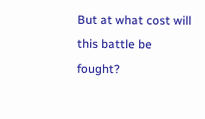But at what cost will this battle be fought?